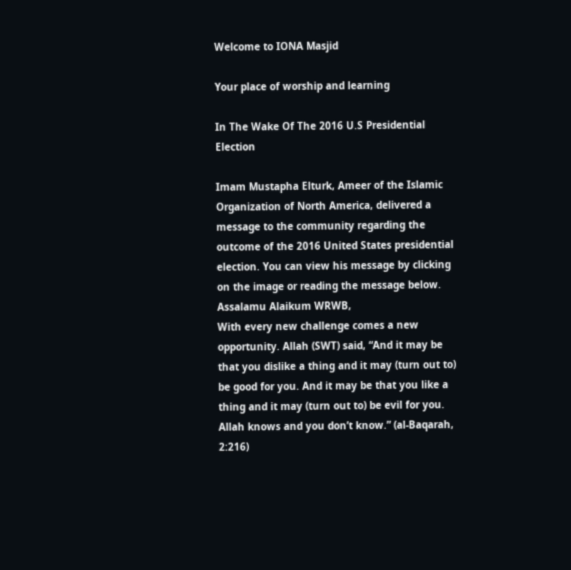Welcome to IONA Masjid

Your place of worship and learning

In The Wake Of The 2016 U.S Presidential Election

Imam Mustapha Elturk, Ameer of the Islamic Organization of North America, delivered a message to the community regarding the outcome of the 2016 United States presidential election. You can view his message by clicking on the image or reading the message below.
Assalamu Alaikum WRWB,
With every new challenge comes a new opportunity. Allah (SWT) said, “And it may be that you dislike a thing and it may (turn out to) be good for you. And it may be that you like a thing and it may (turn out to) be evil for you. Allah knows and you don’t know.” (al-Baqarah, 2:216)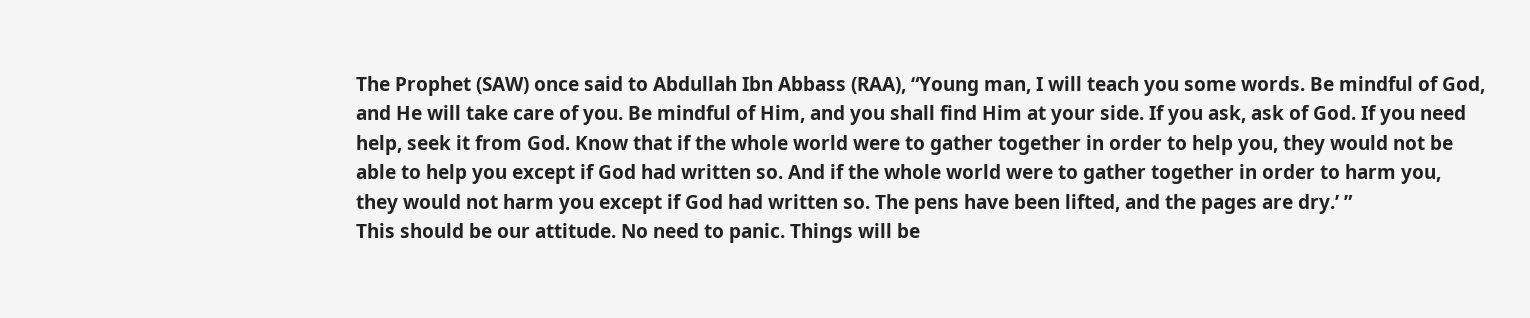The Prophet (SAW) once said to Abdullah Ibn Abbass (RAA), “Young man, I will teach you some words. Be mindful of God, and He will take care of you. Be mindful of Him, and you shall find Him at your side. If you ask, ask of God. If you need help, seek it from God. Know that if the whole world were to gather together in order to help you, they would not be able to help you except if God had written so. And if the whole world were to gather together in order to harm you, they would not harm you except if God had written so. The pens have been lifted, and the pages are dry.’ ”
This should be our attitude. No need to panic. Things will be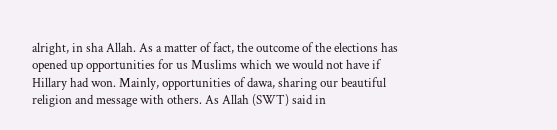alright, in sha Allah. As a matter of fact, the outcome of the elections has opened up opportunities for us Muslims which we would not have if Hillary had won. Mainly, opportunities of dawa, sharing our beautiful religion and message with others. As Allah (SWT) said in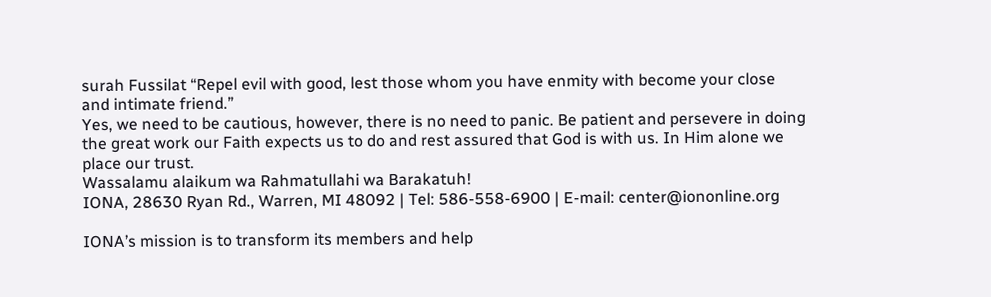surah Fussilat “Repel evil with good, lest those whom you have enmity with become your close and intimate friend.”
Yes, we need to be cautious, however, there is no need to panic. Be patient and persevere in doing the great work our Faith expects us to do and rest assured that God is with us. In Him alone we place our trust.
Wassalamu alaikum wa Rahmatullahi wa Barakatuh!
IONA, 28630 Ryan Rd., Warren, MI 48092 | Tel: 586-558-6900 | E-mail: center@iononline.org

IONA’s mission is to transform its members and help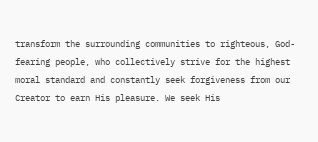transform the surrounding communities to righteous, God-fearing people, who collectively strive for the highest moral standard and constantly seek forgiveness from our Creator to earn His pleasure. We seek His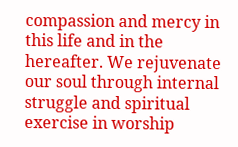compassion and mercy in this life and in the hereafter. We rejuvenate our soul through internal struggle and spiritual exercise in worship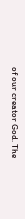of our creator God. The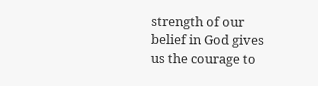strength of our belief in God gives us the courage to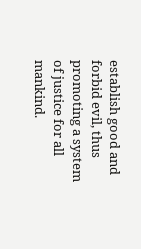establish good and forbid evil, thus promoting a system of justice for all mankind.